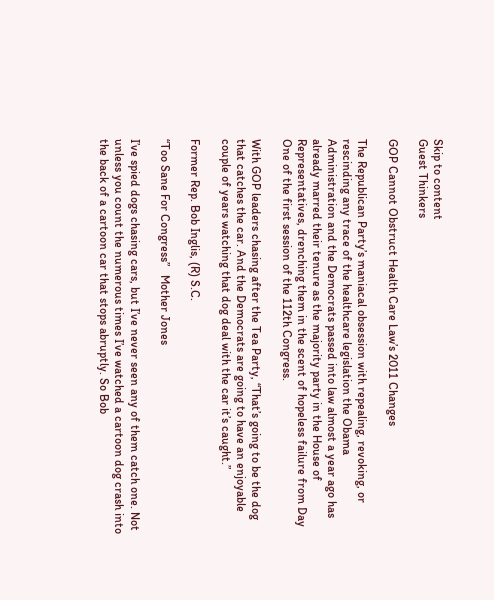Skip to content
Guest Thinkers

GOP Cannot Obstruct Health Care Law’s 2011 Changes

The Republican Party’s maniacal obsession with repealing, revoking, or rescinding any trace of the healthcare legislation the Obama Administration and the Democrats passed into law almost a year ago has already marred their tenure as the majority party in the House of Representatives, drenching them in the scent of hopeless failure from Day One of the first session of the 112th Congress.

With GOP leaders chasing after the Tea Party, “That’s going to be the dog that catches the car. And the Democrats are going to have an enjoyable couple of years watching that dog deal with the car it’s caught.”

Former Rep. Bob Inglis, (R) S.C.

“Too Sane For Congress”   Mother Jones

I’ve spied dogs chasing cars, but I’ve never seen any of them catch one. Not unless you count the numerous times I’ve watched a cartoon dog crash into the back of a cartoon car that stops abruptly. So Bob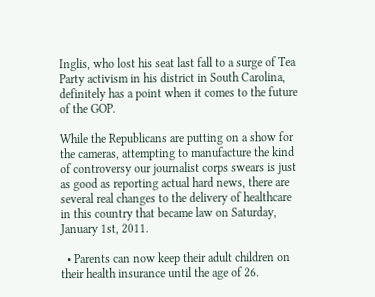Inglis, who lost his seat last fall to a surge of Tea Party activism in his district in South Carolina, definitely has a point when it comes to the future of the GOP.

While the Republicans are putting on a show for the cameras, attempting to manufacture the kind of controversy our journalist corps swears is just as good as reporting actual hard news, there are several real changes to the delivery of healthcare in this country that became law on Saturday, January 1st, 2011.

  • Parents can now keep their adult children on their health insurance until the age of 26.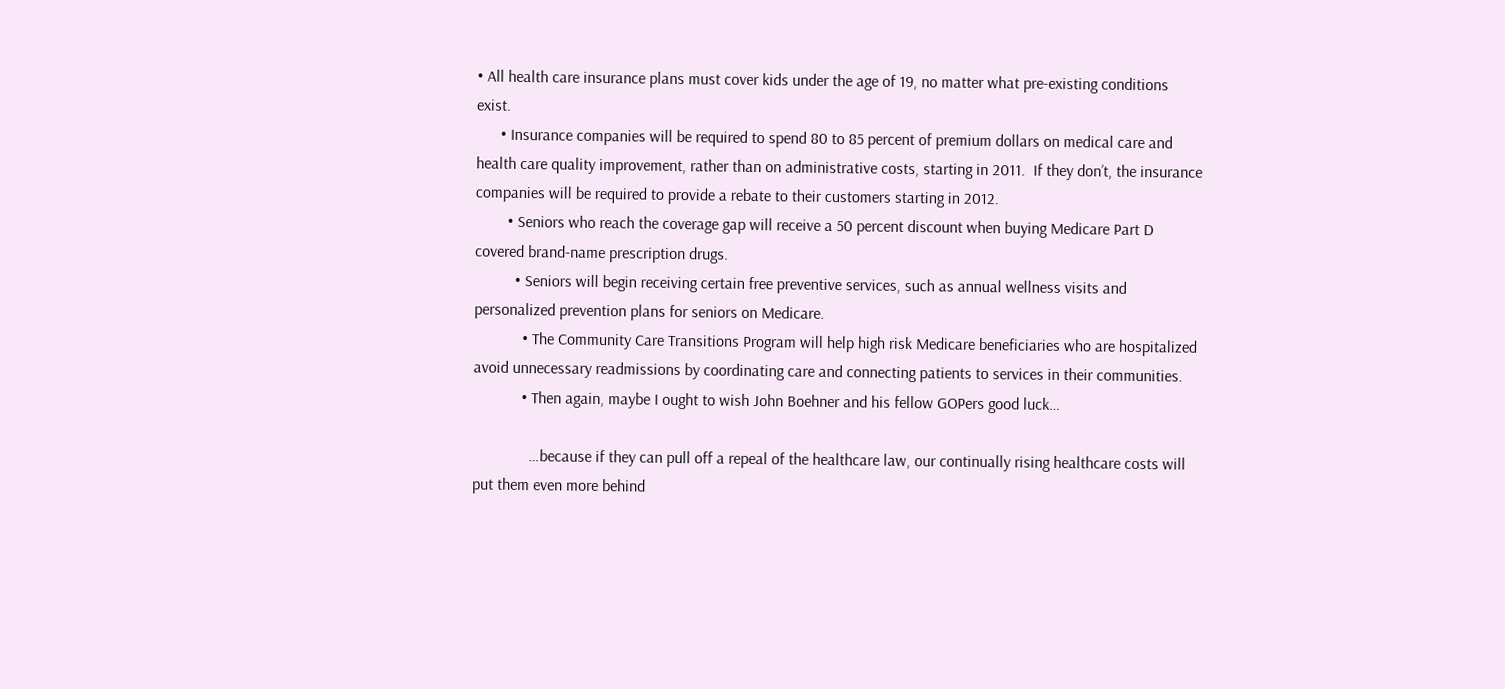• All health care insurance plans must cover kids under the age of 19, no matter what pre-existing conditions exist.
      • Insurance companies will be required to spend 80 to 85 percent of premium dollars on medical care and health care quality improvement, rather than on administrative costs, starting in 2011.  If they don’t, the insurance companies will be required to provide a rebate to their customers starting in 2012.
        • Seniors who reach the coverage gap will receive a 50 percent discount when buying Medicare Part D covered brand-name prescription drugs.
          • Seniors will begin receiving certain free preventive services, such as annual wellness visits and personalized prevention plans for seniors on Medicare.
            • The Community Care Transitions Program will help high risk Medicare beneficiaries who are hospitalized avoid unnecessary readmissions by coordinating care and connecting patients to services in their communities.
            • Then again, maybe I ought to wish John Boehner and his fellow GOPers good luck…

              …because if they can pull off a repeal of the healthcare law, our continually rising healthcare costs will put them even more behind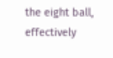the eight ball, effectively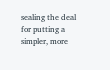sealing the deal for putting a simpler, more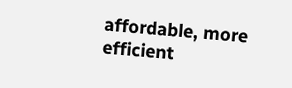affordable, more efficient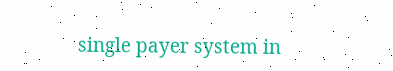single payer system in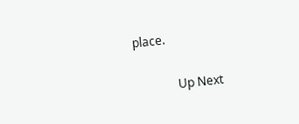place.


              Up Next